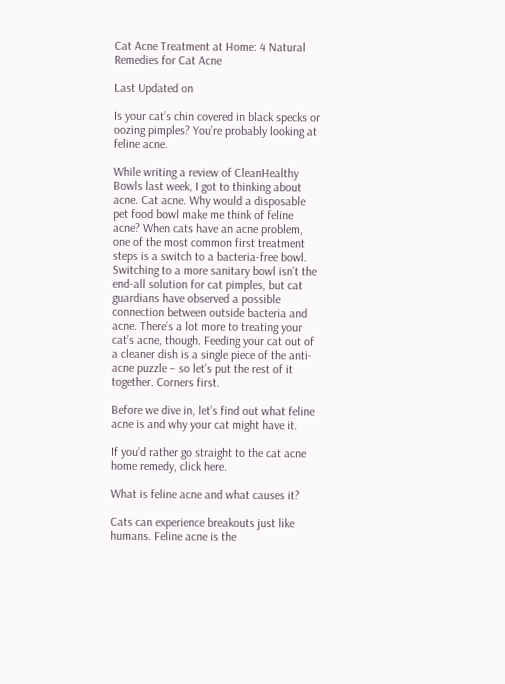Cat Acne Treatment at Home: 4 Natural Remedies for Cat Acne

Last Updated on

Is your cat’s chin covered in black specks or oozing pimples? You’re probably looking at feline acne.

While writing a review of CleanHealthy Bowls last week, I got to thinking about acne. Cat acne. Why would a disposable pet food bowl make me think of feline acne? When cats have an acne problem, one of the most common first treatment steps is a switch to a bacteria-free bowl. Switching to a more sanitary bowl isn’t the end-all solution for cat pimples, but cat guardians have observed a possible connection between outside bacteria and acne. There’s a lot more to treating your cat’s acne, though. Feeding your cat out of a cleaner dish is a single piece of the anti-acne puzzle – so let’s put the rest of it together. Corners first.

Before we dive in, let’s find out what feline acne is and why your cat might have it.

If you’d rather go straight to the cat acne home remedy, click here.

What is feline acne and what causes it?

Cats can experience breakouts just like humans. Feline acne is the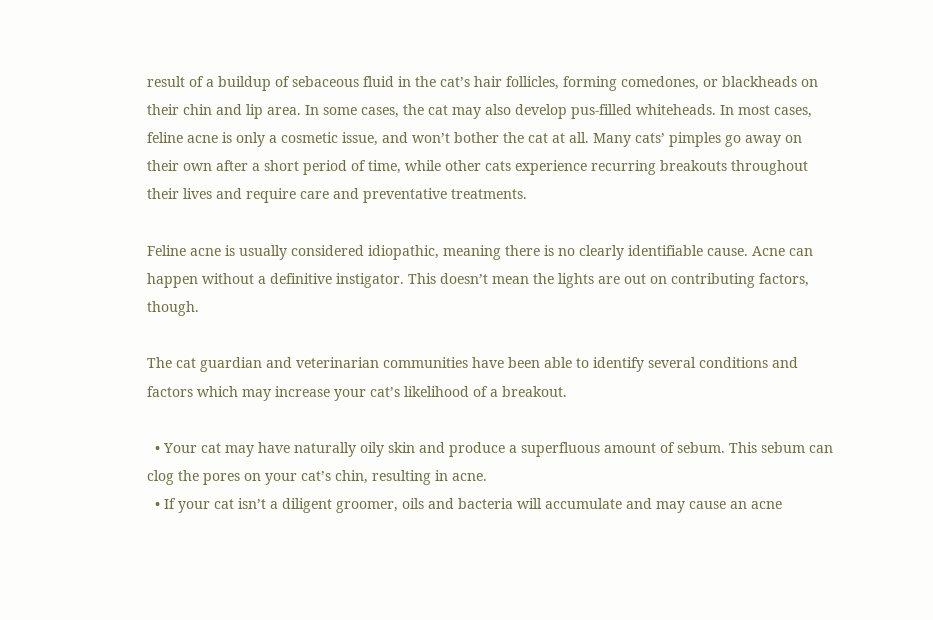result of a buildup of sebaceous fluid in the cat’s hair follicles, forming comedones, or blackheads on their chin and lip area. In some cases, the cat may also develop pus-filled whiteheads. In most cases, feline acne is only a cosmetic issue, and won’t bother the cat at all. Many cats’ pimples go away on their own after a short period of time, while other cats experience recurring breakouts throughout their lives and require care and preventative treatments.

Feline acne is usually considered idiopathic, meaning there is no clearly identifiable cause. Acne can happen without a definitive instigator. This doesn’t mean the lights are out on contributing factors, though.

The cat guardian and veterinarian communities have been able to identify several conditions and factors which may increase your cat’s likelihood of a breakout.

  • Your cat may have naturally oily skin and produce a superfluous amount of sebum. This sebum can clog the pores on your cat’s chin, resulting in acne.
  • If your cat isn’t a diligent groomer, oils and bacteria will accumulate and may cause an acne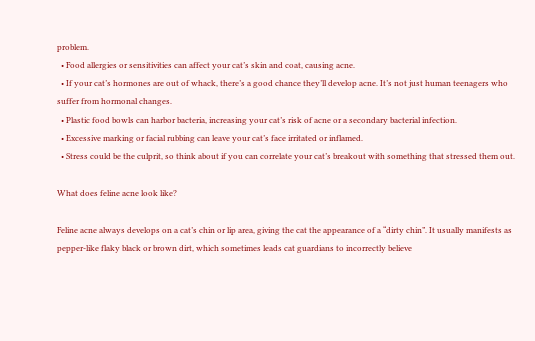problem.
  • Food allergies or sensitivities can affect your cat’s skin and coat, causing acne.
  • If your cat’s hormones are out of whack, there’s a good chance they’ll develop acne. It’s not just human teenagers who suffer from hormonal changes.
  • Plastic food bowls can harbor bacteria, increasing your cat’s risk of acne or a secondary bacterial infection.
  • Excessive marking or facial rubbing can leave your cat’s face irritated or inflamed.
  • Stress could be the culprit, so think about if you can correlate your cat’s breakout with something that stressed them out.

What does feline acne look like?

Feline acne always develops on a cat’s chin or lip area, giving the cat the appearance of a “dirty chin”. It usually manifests as pepper-like flaky black or brown dirt, which sometimes leads cat guardians to incorrectly believe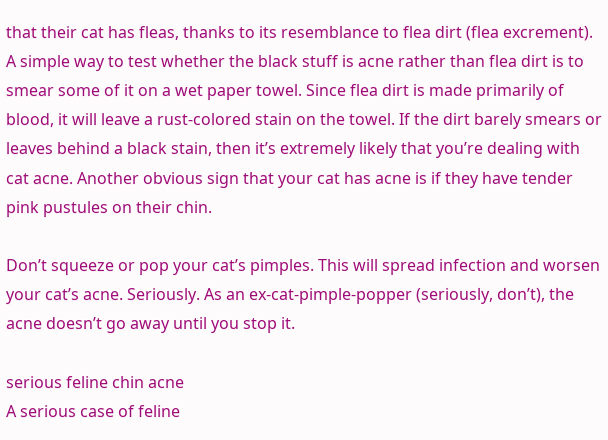that their cat has fleas, thanks to its resemblance to flea dirt (flea excrement). A simple way to test whether the black stuff is acne rather than flea dirt is to smear some of it on a wet paper towel. Since flea dirt is made primarily of blood, it will leave a rust-colored stain on the towel. If the dirt barely smears or leaves behind a black stain, then it’s extremely likely that you’re dealing with cat acne. Another obvious sign that your cat has acne is if they have tender pink pustules on their chin.

Don’t squeeze or pop your cat’s pimples. This will spread infection and worsen your cat’s acne. Seriously. As an ex-cat-pimple-popper (seriously, don’t), the acne doesn’t go away until you stop it.

serious feline chin acne
A serious case of feline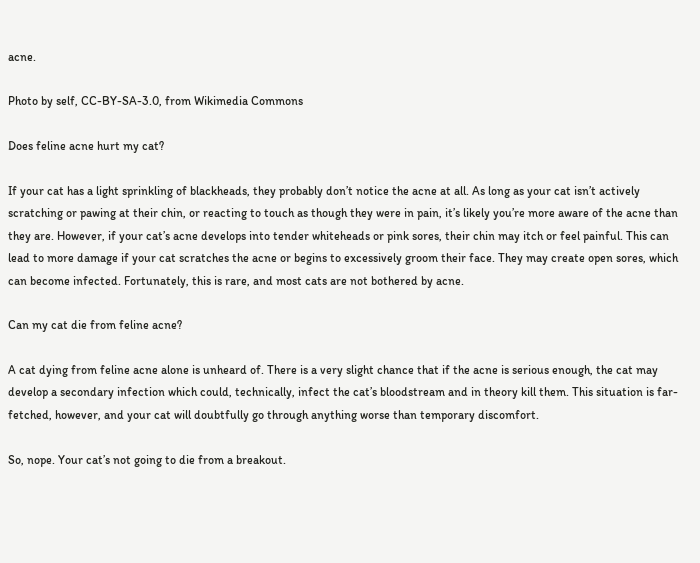acne.

Photo by self, CC-BY-SA-3.0, from Wikimedia Commons

Does feline acne hurt my cat?

If your cat has a light sprinkling of blackheads, they probably don’t notice the acne at all. As long as your cat isn’t actively scratching or pawing at their chin, or reacting to touch as though they were in pain, it’s likely you’re more aware of the acne than they are. However, if your cat’s acne develops into tender whiteheads or pink sores, their chin may itch or feel painful. This can lead to more damage if your cat scratches the acne or begins to excessively groom their face. They may create open sores, which can become infected. Fortunately, this is rare, and most cats are not bothered by acne.

Can my cat die from feline acne?

A cat dying from feline acne alone is unheard of. There is a very slight chance that if the acne is serious enough, the cat may develop a secondary infection which could, technically, infect the cat’s bloodstream and in theory kill them. This situation is far-fetched, however, and your cat will doubtfully go through anything worse than temporary discomfort.

So, nope. Your cat’s not going to die from a breakout.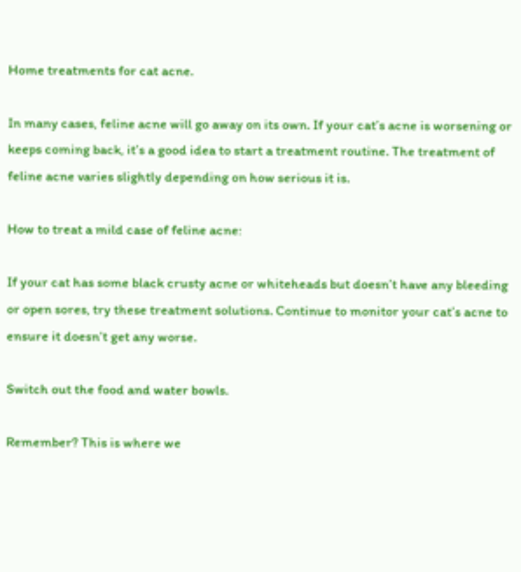Home treatments for cat acne.

In many cases, feline acne will go away on its own. If your cat’s acne is worsening or keeps coming back, it’s a good idea to start a treatment routine. The treatment of feline acne varies slightly depending on how serious it is.

How to treat a mild case of feline acne:

If your cat has some black crusty acne or whiteheads but doesn’t have any bleeding or open sores, try these treatment solutions. Continue to monitor your cat’s acne to ensure it doesn’t get any worse.

Switch out the food and water bowls.

Remember? This is where we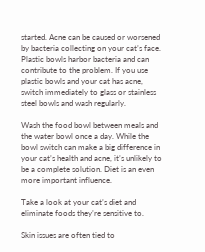started. Acne can be caused or worsened by bacteria collecting on your cat’s face. Plastic bowls harbor bacteria and can contribute to the problem. If you use plastic bowls and your cat has acne, switch immediately to glass or stainless steel bowls and wash regularly.

Wash the food bowl between meals and the water bowl once a day. While the bowl switch can make a big difference in your cat’s health and acne, it’s unlikely to be a complete solution. Diet is an even more important influence.

Take a look at your cat’s diet and eliminate foods they’re sensitive to.

Skin issues are often tied to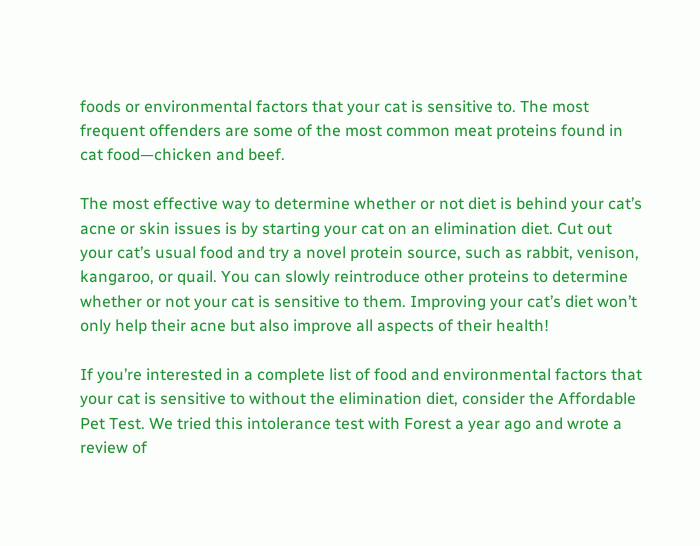foods or environmental factors that your cat is sensitive to. The most frequent offenders are some of the most common meat proteins found in cat food—chicken and beef.

The most effective way to determine whether or not diet is behind your cat’s acne or skin issues is by starting your cat on an elimination diet. Cut out your cat’s usual food and try a novel protein source, such as rabbit, venison, kangaroo, or quail. You can slowly reintroduce other proteins to determine whether or not your cat is sensitive to them. Improving your cat’s diet won’t only help their acne but also improve all aspects of their health!

If you’re interested in a complete list of food and environmental factors that your cat is sensitive to without the elimination diet, consider the Affordable Pet Test. We tried this intolerance test with Forest a year ago and wrote a review of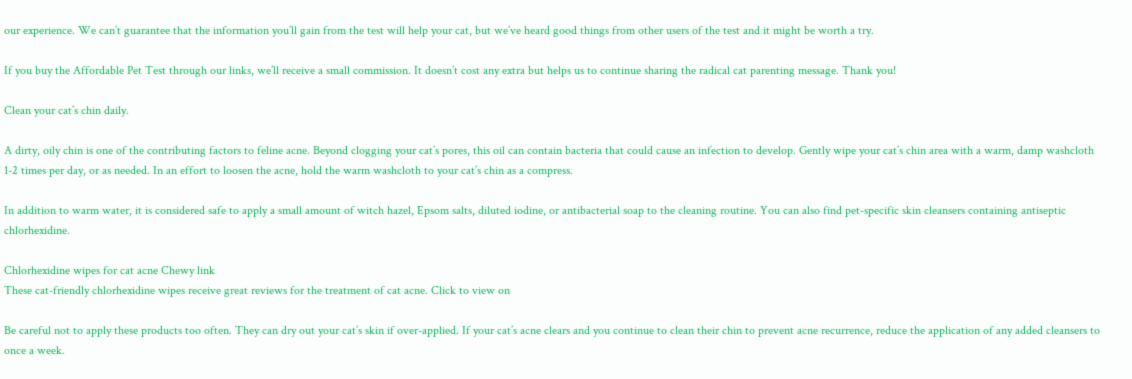our experience. We can’t guarantee that the information you’ll gain from the test will help your cat, but we’ve heard good things from other users of the test and it might be worth a try.

If you buy the Affordable Pet Test through our links, we’ll receive a small commission. It doesn’t cost any extra but helps us to continue sharing the radical cat parenting message. Thank you!

Clean your cat’s chin daily.

A dirty, oily chin is one of the contributing factors to feline acne. Beyond clogging your cat’s pores, this oil can contain bacteria that could cause an infection to develop. Gently wipe your cat’s chin area with a warm, damp washcloth 1-2 times per day, or as needed. In an effort to loosen the acne, hold the warm washcloth to your cat’s chin as a compress.

In addition to warm water, it is considered safe to apply a small amount of witch hazel, Epsom salts, diluted iodine, or antibacterial soap to the cleaning routine. You can also find pet-specific skin cleansers containing antiseptic chlorhexidine.

Chlorhexidine wipes for cat acne Chewy link
These cat-friendly chlorhexidine wipes receive great reviews for the treatment of cat acne. Click to view on

Be careful not to apply these products too often. They can dry out your cat’s skin if over-applied. If your cat’s acne clears and you continue to clean their chin to prevent acne recurrence, reduce the application of any added cleansers to once a week.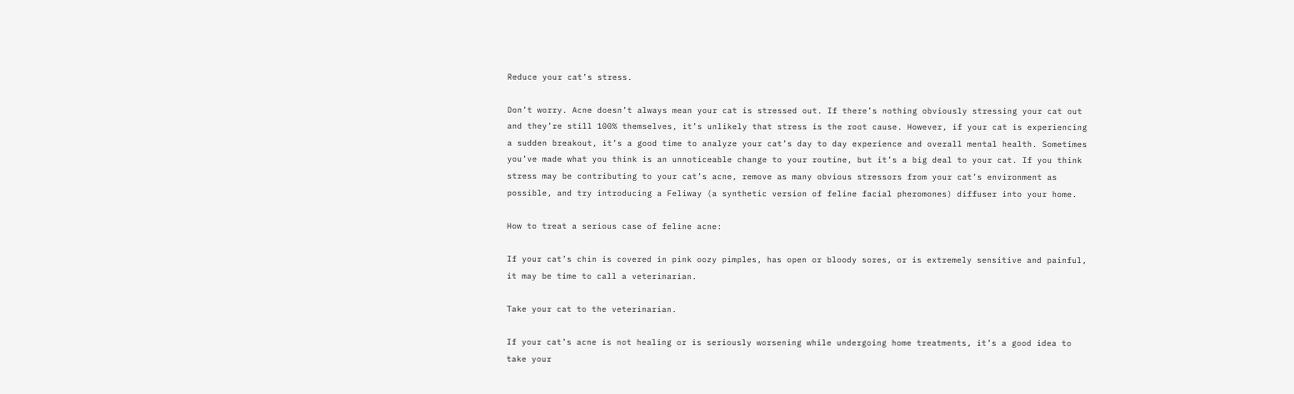Reduce your cat’s stress.

Don’t worry. Acne doesn’t always mean your cat is stressed out. If there’s nothing obviously stressing your cat out and they’re still 100% themselves, it’s unlikely that stress is the root cause. However, if your cat is experiencing a sudden breakout, it’s a good time to analyze your cat’s day to day experience and overall mental health. Sometimes you’ve made what you think is an unnoticeable change to your routine, but it’s a big deal to your cat. If you think stress may be contributing to your cat’s acne, remove as many obvious stressors from your cat’s environment as possible, and try introducing a Feliway (a synthetic version of feline facial pheromones) diffuser into your home.

How to treat a serious case of feline acne:

If your cat’s chin is covered in pink oozy pimples, has open or bloody sores, or is extremely sensitive and painful, it may be time to call a veterinarian.

Take your cat to the veterinarian.

If your cat’s acne is not healing or is seriously worsening while undergoing home treatments, it’s a good idea to take your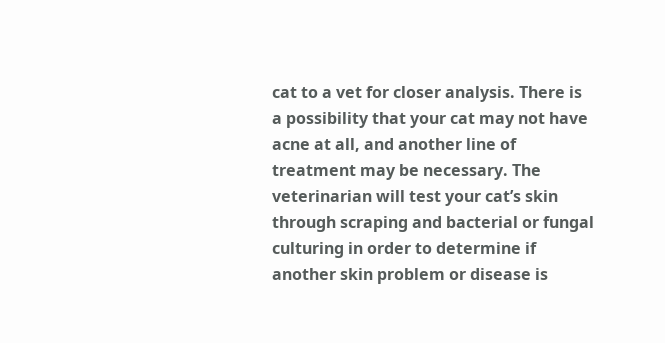cat to a vet for closer analysis. There is a possibility that your cat may not have acne at all, and another line of treatment may be necessary. The veterinarian will test your cat’s skin through scraping and bacterial or fungal culturing in order to determine if another skin problem or disease is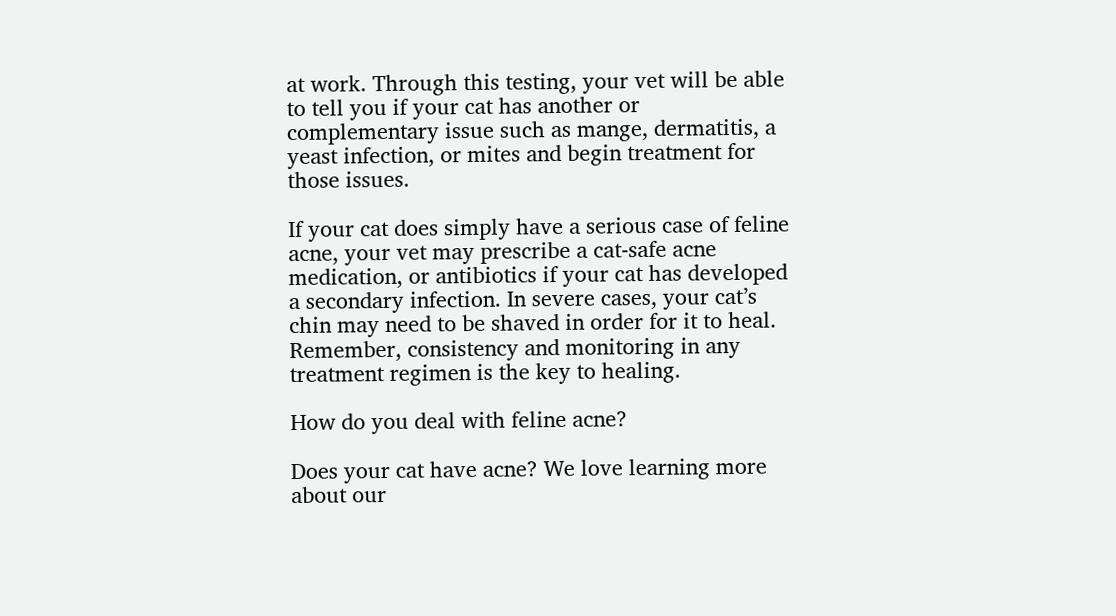at work. Through this testing, your vet will be able to tell you if your cat has another or complementary issue such as mange, dermatitis, a yeast infection, or mites and begin treatment for those issues.

If your cat does simply have a serious case of feline acne, your vet may prescribe a cat-safe acne medication, or antibiotics if your cat has developed a secondary infection. In severe cases, your cat’s chin may need to be shaved in order for it to heal. Remember, consistency and monitoring in any treatment regimen is the key to healing.

How do you deal with feline acne?

Does your cat have acne? We love learning more about our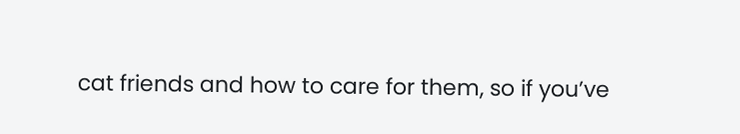cat friends and how to care for them, so if you’ve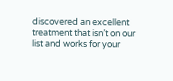discovered an excellent treatment that isn’t on our list and works for your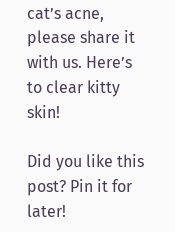cat’s acne, please share it with us. Here’s to clear kitty skin!

Did you like this post? Pin it for later!